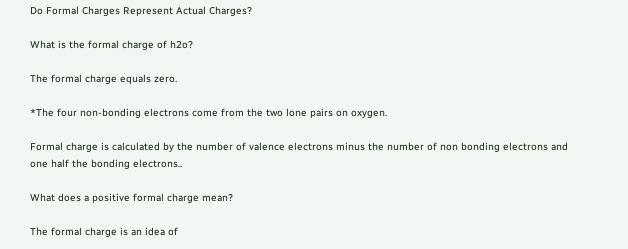Do Formal Charges Represent Actual Charges?

What is the formal charge of h2o?

The formal charge equals zero.

*The four non-bonding electrons come from the two lone pairs on oxygen.

Formal charge is calculated by the number of valence electrons minus the number of non bonding electrons and one half the bonding electrons..

What does a positive formal charge mean?

The formal charge is an idea of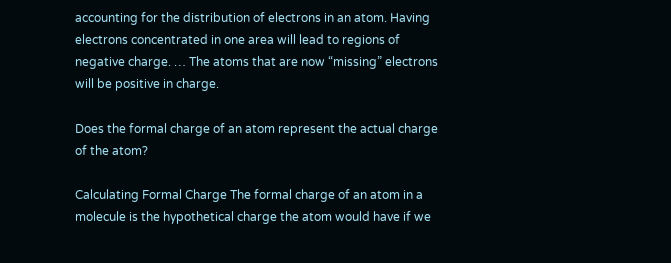accounting for the distribution of electrons in an atom. Having electrons concentrated in one area will lead to regions of negative charge. … The atoms that are now “missing” electrons will be positive in charge.

Does the formal charge of an atom represent the actual charge of the atom?

Calculating Formal Charge The formal charge of an atom in a molecule is the hypothetical charge the atom would have if we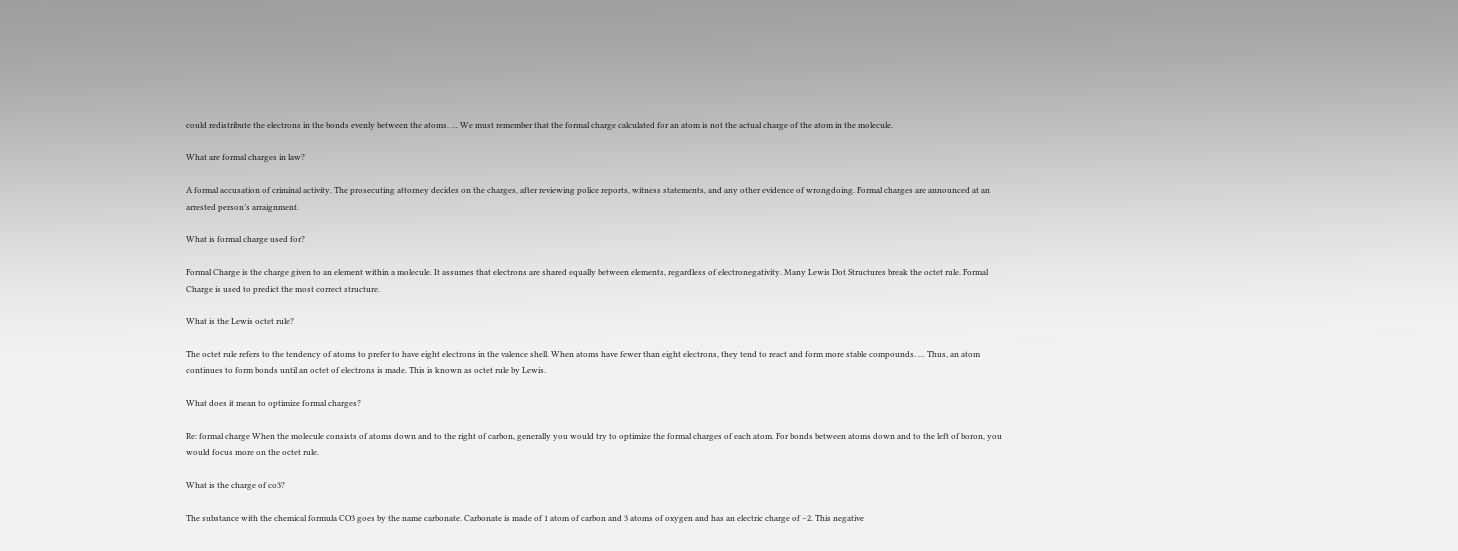could redistribute the electrons in the bonds evenly between the atoms. … We must remember that the formal charge calculated for an atom is not the actual charge of the atom in the molecule.

What are formal charges in law?

A formal accusation of criminal activity. The prosecuting attorney decides on the charges, after reviewing police reports, witness statements, and any other evidence of wrongdoing. Formal charges are announced at an arrested person’s arraignment.

What is formal charge used for?

Formal Charge is the charge given to an element within a molecule. It assumes that electrons are shared equally between elements, regardless of electronegativity. Many Lewis Dot Structures break the octet rule. Formal Charge is used to predict the most correct structure.

What is the Lewis octet rule?

The octet rule refers to the tendency of atoms to prefer to have eight electrons in the valence shell. When atoms have fewer than eight electrons, they tend to react and form more stable compounds. … Thus, an atom continues to form bonds until an octet of electrons is made. This is known as octet rule by Lewis.

What does it mean to optimize formal charges?

Re: formal charge When the molecule consists of atoms down and to the right of carbon, generally you would try to optimize the formal charges of each atom. For bonds between atoms down and to the left of boron, you would focus more on the octet rule.

What is the charge of co3?

The substance with the chemical formula CO3 goes by the name carbonate. Carbonate is made of 1 atom of carbon and 3 atoms of oxygen and has an electric charge of −2. This negative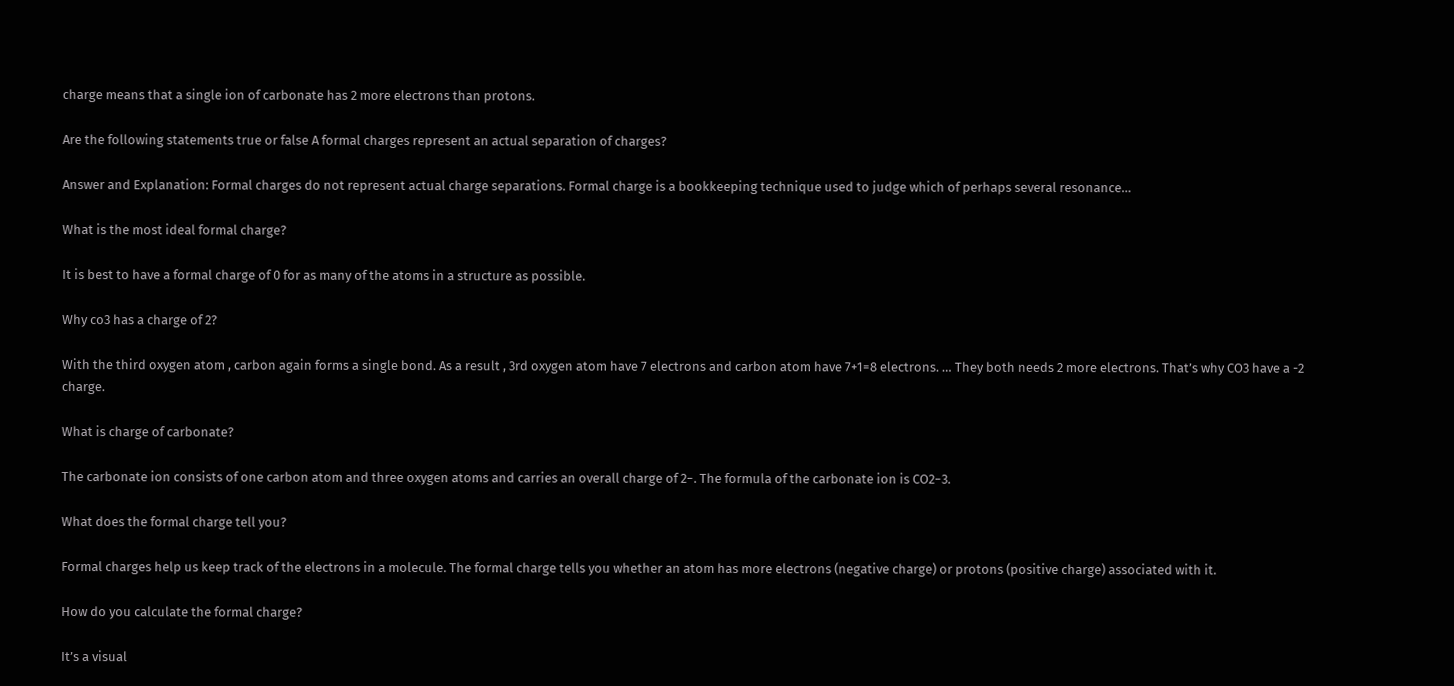charge means that a single ion of carbonate has 2 more electrons than protons.

Are the following statements true or false A formal charges represent an actual separation of charges?

Answer and Explanation: Formal charges do not represent actual charge separations. Formal charge is a bookkeeping technique used to judge which of perhaps several resonance…

What is the most ideal formal charge?

It is best to have a formal charge of 0 for as many of the atoms in a structure as possible.

Why co3 has a charge of 2?

With the third oxygen atom , carbon again forms a single bond. As a result , 3rd oxygen atom have 7 electrons and carbon atom have 7+1=8 electrons. … They both needs 2 more electrons. That’s why CO3 have a -2 charge.

What is charge of carbonate?

The carbonate ion consists of one carbon atom and three oxygen atoms and carries an overall charge of 2−. The formula of the carbonate ion is CO2−3.

What does the formal charge tell you?

Formal charges help us keep track of the electrons in a molecule. The formal charge tells you whether an atom has more electrons (negative charge) or protons (positive charge) associated with it.

How do you calculate the formal charge?

It’s a visual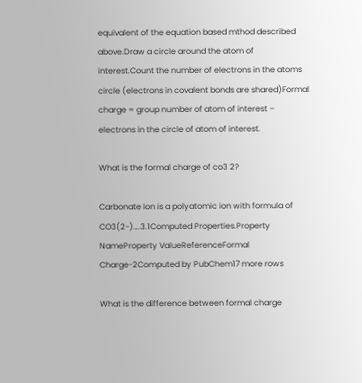equivalent of the equation based mthod described above.Draw a circle around the atom of interest.Count the number of electrons in the atoms circle (electrons in covalent bonds are shared)Formal charge = group number of atom of interest – electrons in the circle of atom of interest.

What is the formal charge of co3 2?

Carbonate Ion is a polyatomic ion with formula of CO3(2-)….3.1Computed Properties.Property NameProperty ValueReferenceFormal Charge-2Computed by PubChem17 more rows

What is the difference between formal charge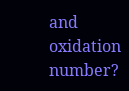and oxidation number?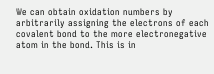We can obtain oxidation numbers by arbitrarily assigning the electrons of each covalent bond to the more electronegative atom in the bond. This is in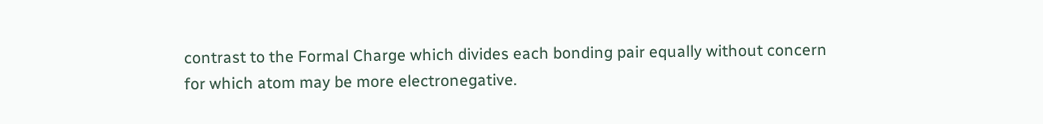contrast to the Formal Charge which divides each bonding pair equally without concern for which atom may be more electronegative.